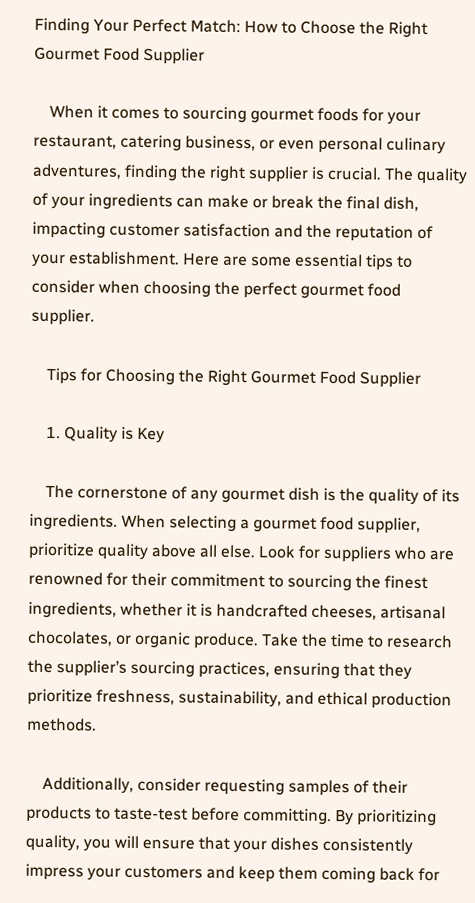Finding Your Perfect Match: How to Choose the Right Gourmet Food Supplier

    When it comes to sourcing gourmet foods for your restaurant, catering business, or even personal culinary adventures, finding the right supplier is crucial. The quality of your ingredients can make or break the final dish, impacting customer satisfaction and the reputation of your establishment. Here are some essential tips to consider when choosing the perfect gourmet food supplier.

    Tips for Choosing the Right Gourmet Food Supplier

    1. Quality is Key

    The cornerstone of any gourmet dish is the quality of its ingredients. When selecting a gourmet food supplier, prioritize quality above all else. Look for suppliers who are renowned for their commitment to sourcing the finest ingredients, whether it is handcrafted cheeses, artisanal chocolates, or organic produce. Take the time to research the supplier’s sourcing practices, ensuring that they prioritize freshness, sustainability, and ethical production methods.

    Additionally, consider requesting samples of their products to taste-test before committing. By prioritizing quality, you will ensure that your dishes consistently impress your customers and keep them coming back for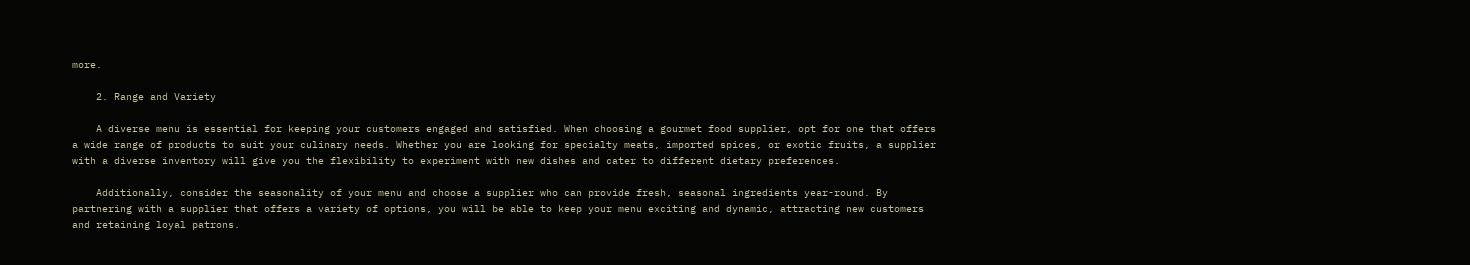more.

    2. Range and Variety

    A diverse menu is essential for keeping your customers engaged and satisfied. When choosing a gourmet food supplier, opt for one that offers a wide range of products to suit your culinary needs. Whether you are looking for specialty meats, imported spices, or exotic fruits, a supplier with a diverse inventory will give you the flexibility to experiment with new dishes and cater to different dietary preferences.

    Additionally, consider the seasonality of your menu and choose a supplier who can provide fresh, seasonal ingredients year-round. By partnering with a supplier that offers a variety of options, you will be able to keep your menu exciting and dynamic, attracting new customers and retaining loyal patrons.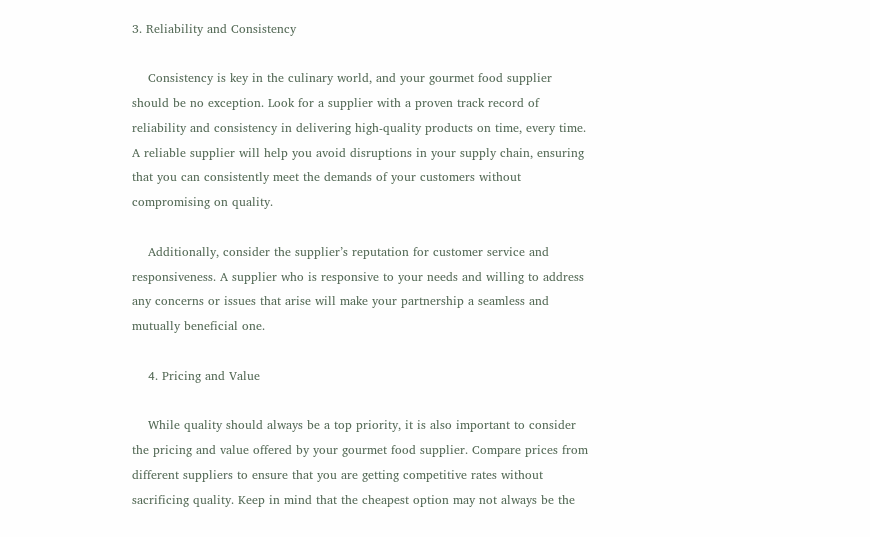3. Reliability and Consistency

    Consistency is key in the culinary world, and your gourmet food supplier should be no exception. Look for a supplier with a proven track record of reliability and consistency in delivering high-quality products on time, every time. A reliable supplier will help you avoid disruptions in your supply chain, ensuring that you can consistently meet the demands of your customers without compromising on quality.

    Additionally, consider the supplier’s reputation for customer service and responsiveness. A supplier who is responsive to your needs and willing to address any concerns or issues that arise will make your partnership a seamless and mutually beneficial one.

    4. Pricing and Value

    While quality should always be a top priority, it is also important to consider the pricing and value offered by your gourmet food supplier. Compare prices from different suppliers to ensure that you are getting competitive rates without sacrificing quality. Keep in mind that the cheapest option may not always be the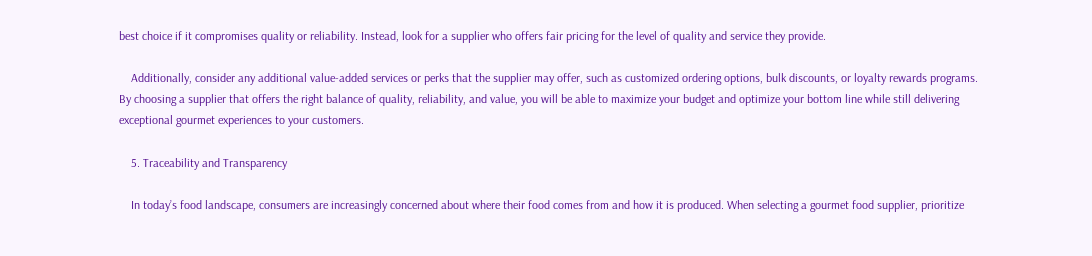best choice if it compromises quality or reliability. Instead, look for a supplier who offers fair pricing for the level of quality and service they provide.

    Additionally, consider any additional value-added services or perks that the supplier may offer, such as customized ordering options, bulk discounts, or loyalty rewards programs. By choosing a supplier that offers the right balance of quality, reliability, and value, you will be able to maximize your budget and optimize your bottom line while still delivering exceptional gourmet experiences to your customers.

    5. Traceability and Transparency

    In today’s food landscape, consumers are increasingly concerned about where their food comes from and how it is produced. When selecting a gourmet food supplier, prioritize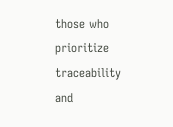those who prioritize traceability and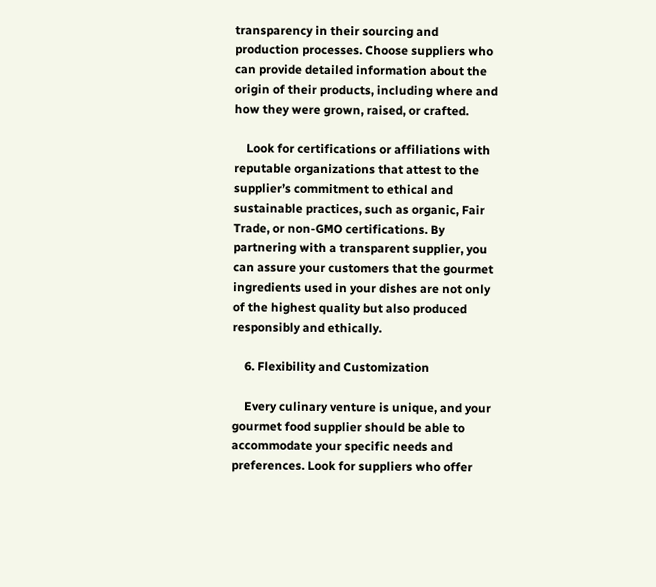transparency in their sourcing and production processes. Choose suppliers who can provide detailed information about the origin of their products, including where and how they were grown, raised, or crafted.

    Look for certifications or affiliations with reputable organizations that attest to the supplier’s commitment to ethical and sustainable practices, such as organic, Fair Trade, or non-GMO certifications. By partnering with a transparent supplier, you can assure your customers that the gourmet ingredients used in your dishes are not only of the highest quality but also produced responsibly and ethically.

    6. Flexibility and Customization

    Every culinary venture is unique, and your gourmet food supplier should be able to accommodate your specific needs and preferences. Look for suppliers who offer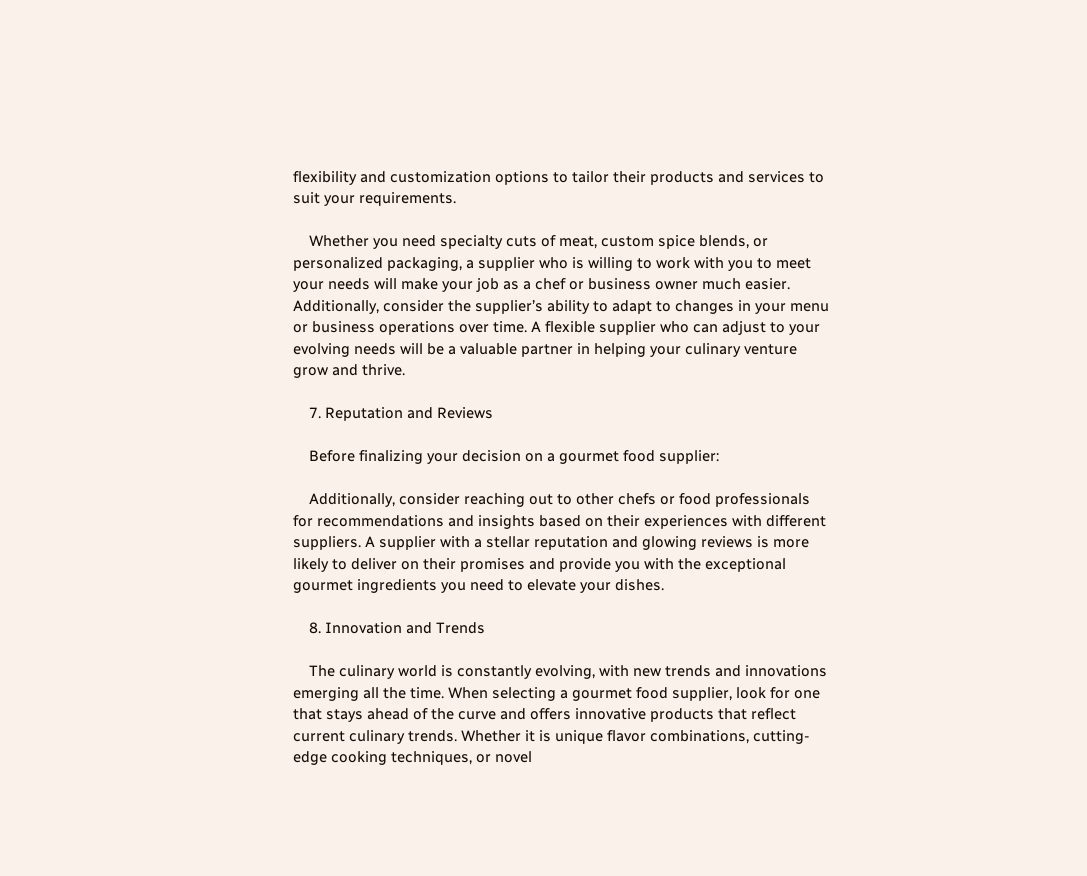flexibility and customization options to tailor their products and services to suit your requirements.

    Whether you need specialty cuts of meat, custom spice blends, or personalized packaging, a supplier who is willing to work with you to meet your needs will make your job as a chef or business owner much easier. Additionally, consider the supplier’s ability to adapt to changes in your menu or business operations over time. A flexible supplier who can adjust to your evolving needs will be a valuable partner in helping your culinary venture grow and thrive.

    7. Reputation and Reviews

    Before finalizing your decision on a gourmet food supplier:

    Additionally, consider reaching out to other chefs or food professionals for recommendations and insights based on their experiences with different suppliers. A supplier with a stellar reputation and glowing reviews is more likely to deliver on their promises and provide you with the exceptional gourmet ingredients you need to elevate your dishes.

    8. Innovation and Trends

    The culinary world is constantly evolving, with new trends and innovations emerging all the time. When selecting a gourmet food supplier, look for one that stays ahead of the curve and offers innovative products that reflect current culinary trends. Whether it is unique flavor combinations, cutting-edge cooking techniques, or novel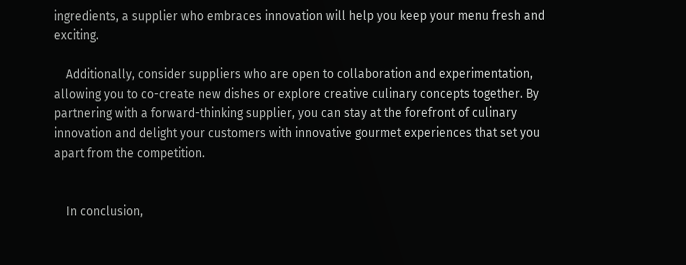ingredients, a supplier who embraces innovation will help you keep your menu fresh and exciting.

    Additionally, consider suppliers who are open to collaboration and experimentation, allowing you to co-create new dishes or explore creative culinary concepts together. By partnering with a forward-thinking supplier, you can stay at the forefront of culinary innovation and delight your customers with innovative gourmet experiences that set you apart from the competition.


    In conclusion,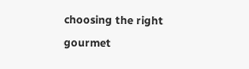choosing the right gourmet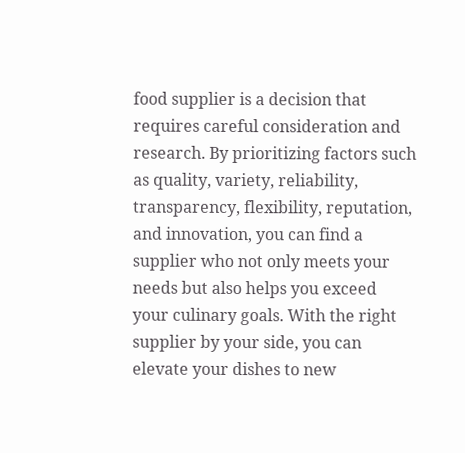food supplier is a decision that requires careful consideration and research. By prioritizing factors such as quality, variety, reliability, transparency, flexibility, reputation, and innovation, you can find a supplier who not only meets your needs but also helps you exceed your culinary goals. With the right supplier by your side, you can elevate your dishes to new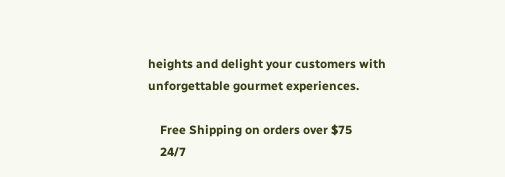heights and delight your customers with unforgettable gourmet experiences.

    Free Shipping on orders over $75
    24/7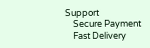Support
    Secure Payment
    Fast Delivery